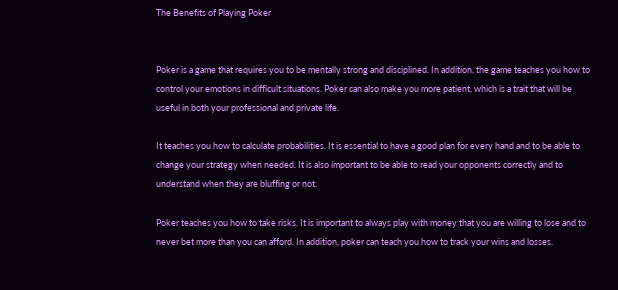The Benefits of Playing Poker


Poker is a game that requires you to be mentally strong and disciplined. In addition, the game teaches you how to control your emotions in difficult situations. Poker can also make you more patient, which is a trait that will be useful in both your professional and private life.

It teaches you how to calculate probabilities. It is essential to have a good plan for every hand and to be able to change your strategy when needed. It is also important to be able to read your opponents correctly and to understand when they are bluffing or not.

Poker teaches you how to take risks. It is important to always play with money that you are willing to lose and to never bet more than you can afford. In addition, poker can teach you how to track your wins and losses.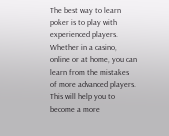The best way to learn poker is to play with experienced players. Whether in a casino, online or at home, you can learn from the mistakes of more advanced players. This will help you to become a more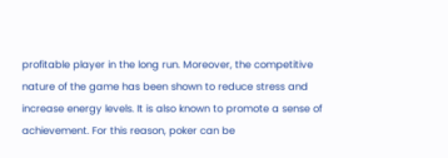profitable player in the long run. Moreover, the competitive nature of the game has been shown to reduce stress and increase energy levels. It is also known to promote a sense of achievement. For this reason, poker can be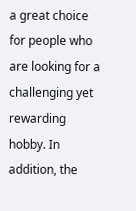a great choice for people who are looking for a challenging yet rewarding hobby. In addition, the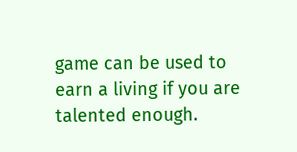game can be used to earn a living if you are talented enough.